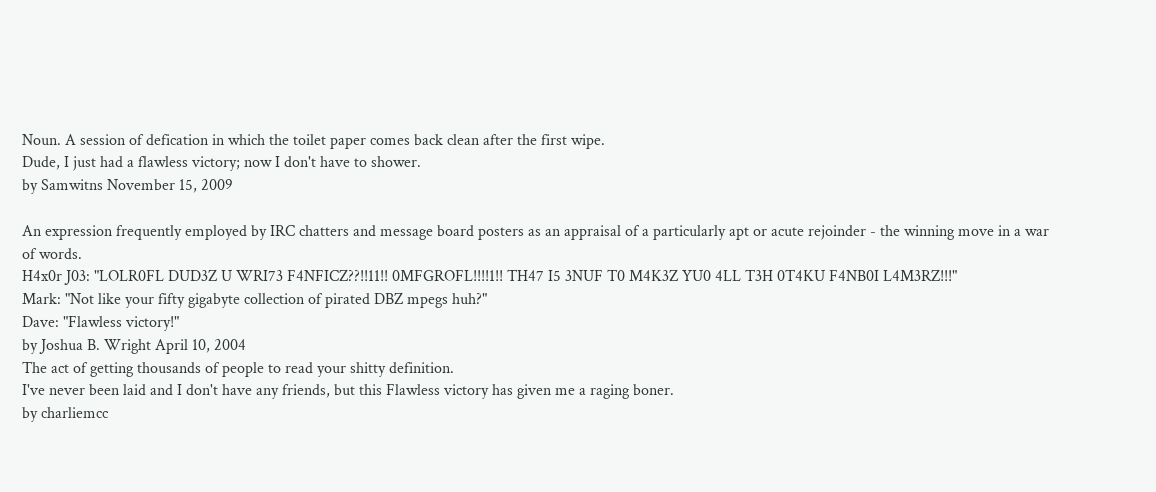Noun. A session of defication in which the toilet paper comes back clean after the first wipe.
Dude, I just had a flawless victory; now I don't have to shower.
by Samwitns November 15, 2009

An expression frequently employed by IRC chatters and message board posters as an appraisal of a particularly apt or acute rejoinder - the winning move in a war of words.
H4x0r J03: "LOLR0FL DUD3Z U WRI73 F4NFICZ??!!11!! 0MFGROFL!!!!1!! TH47 I5 3NUF T0 M4K3Z YU0 4LL T3H 0T4KU F4NB0I L4M3RZ!!!"
Mark: "Not like your fifty gigabyte collection of pirated DBZ mpegs huh?"
Dave: "Flawless victory!"
by Joshua B. Wright April 10, 2004
The act of getting thousands of people to read your shitty definition.
I've never been laid and I don't have any friends, but this Flawless victory has given me a raging boner.
by charliemcc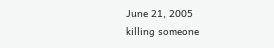June 21, 2005
killing someone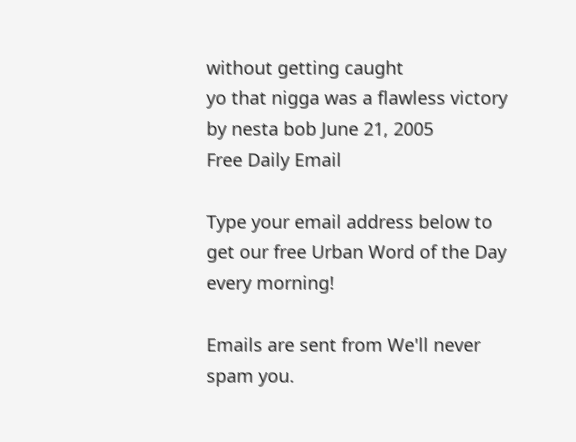without getting caught
yo that nigga was a flawless victory
by nesta bob June 21, 2005
Free Daily Email

Type your email address below to get our free Urban Word of the Day every morning!

Emails are sent from We'll never spam you.